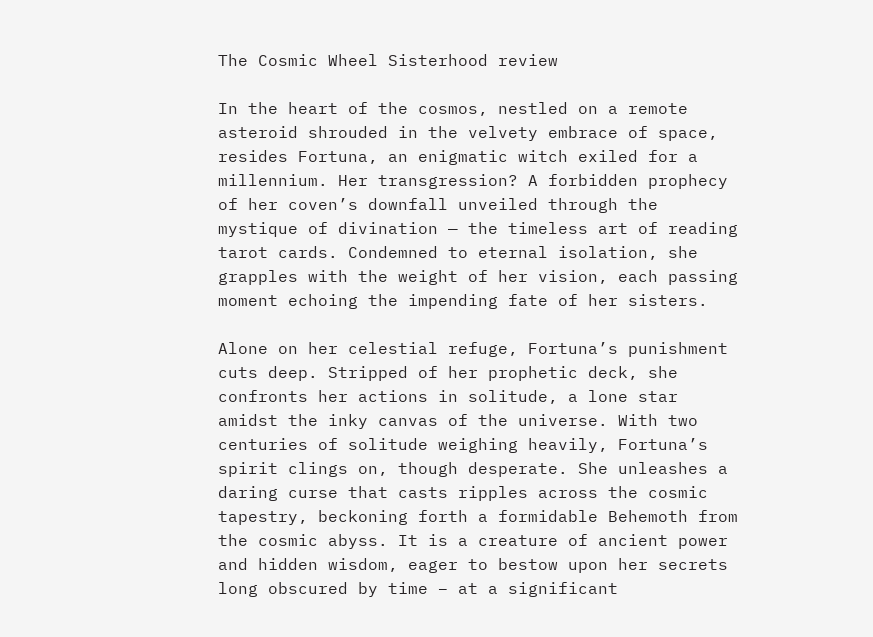The Cosmic Wheel Sisterhood review

In the heart of the cosmos, nestled on a remote asteroid shrouded in the velvety embrace of space, resides Fortuna, an enigmatic witch exiled for a millennium. Her transgression? A forbidden prophecy of her coven’s downfall unveiled through the mystique of divination — the timeless art of reading tarot cards. Condemned to eternal isolation, she grapples with the weight of her vision, each passing moment echoing the impending fate of her sisters.

Alone on her celestial refuge, Fortuna’s punishment cuts deep. Stripped of her prophetic deck, she confronts her actions in solitude, a lone star amidst the inky canvas of the universe. With two centuries of solitude weighing heavily, Fortuna’s spirit clings on, though desperate. She unleashes a daring curse that casts ripples across the cosmic tapestry, beckoning forth a formidable Behemoth from the cosmic abyss. It is a creature of ancient power and hidden wisdom, eager to bestow upon her secrets long obscured by time – at a significant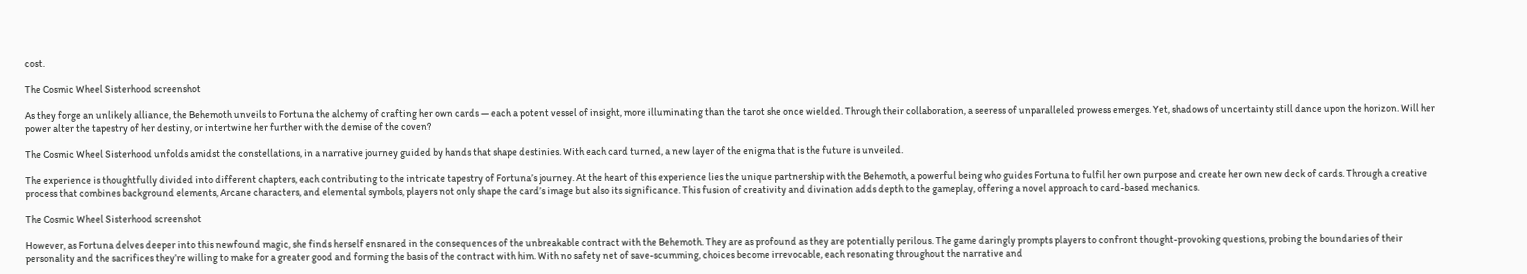cost.

The Cosmic Wheel Sisterhood screenshot

As they forge an unlikely alliance, the Behemoth unveils to Fortuna the alchemy of crafting her own cards — each a potent vessel of insight, more illuminating than the tarot she once wielded. Through their collaboration, a seeress of unparalleled prowess emerges. Yet, shadows of uncertainty still dance upon the horizon. Will her power alter the tapestry of her destiny, or intertwine her further with the demise of the coven?

The Cosmic Wheel Sisterhood unfolds amidst the constellations, in a narrative journey guided by hands that shape destinies. With each card turned, a new layer of the enigma that is the future is unveiled.

The experience is thoughtfully divided into different chapters, each contributing to the intricate tapestry of Fortuna’s journey. At the heart of this experience lies the unique partnership with the Behemoth, a powerful being who guides Fortuna to fulfil her own purpose and create her own new deck of cards. Through a creative process that combines background elements, Arcane characters, and elemental symbols, players not only shape the card’s image but also its significance. This fusion of creativity and divination adds depth to the gameplay, offering a novel approach to card-based mechanics.

The Cosmic Wheel Sisterhood screenshot

However, as Fortuna delves deeper into this newfound magic, she finds herself ensnared in the consequences of the unbreakable contract with the Behemoth. They are as profound as they are potentially perilous. The game daringly prompts players to confront thought-provoking questions, probing the boundaries of their personality and the sacrifices they’re willing to make for a greater good and forming the basis of the contract with him. With no safety net of save-scumming, choices become irrevocable, each resonating throughout the narrative and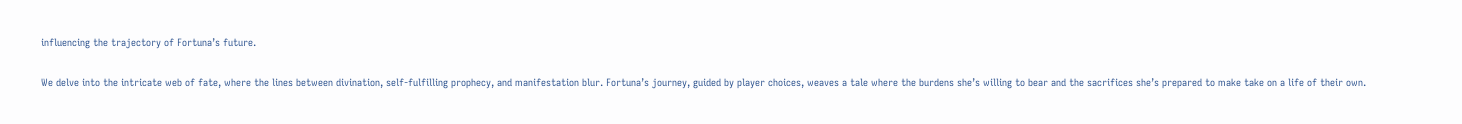influencing the trajectory of Fortuna’s future.

We delve into the intricate web of fate, where the lines between divination, self-fulfilling prophecy, and manifestation blur. Fortuna’s journey, guided by player choices, weaves a tale where the burdens she’s willing to bear and the sacrifices she’s prepared to make take on a life of their own.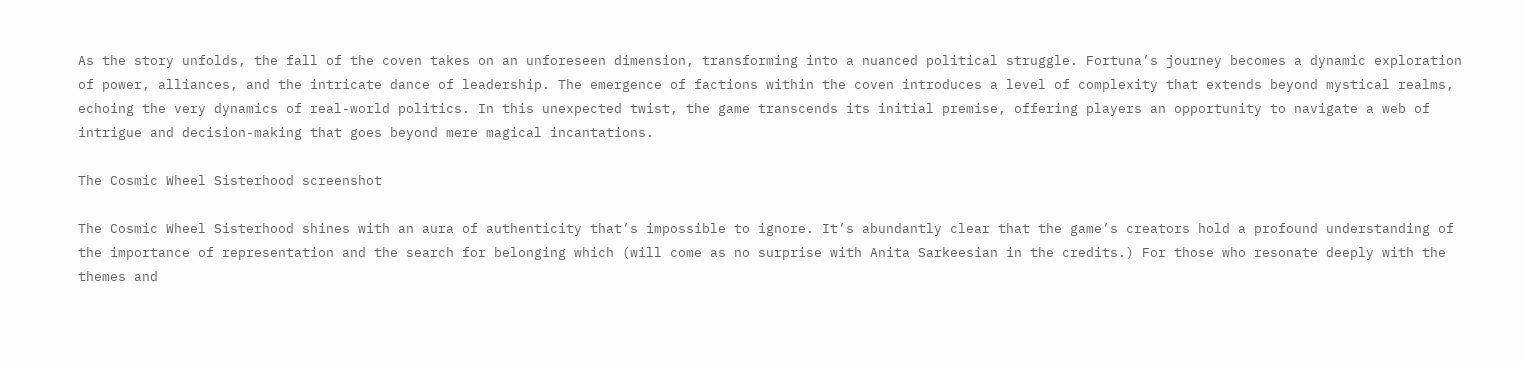As the story unfolds, the fall of the coven takes on an unforeseen dimension, transforming into a nuanced political struggle. Fortuna’s journey becomes a dynamic exploration of power, alliances, and the intricate dance of leadership. The emergence of factions within the coven introduces a level of complexity that extends beyond mystical realms, echoing the very dynamics of real-world politics. In this unexpected twist, the game transcends its initial premise, offering players an opportunity to navigate a web of intrigue and decision-making that goes beyond mere magical incantations.

The Cosmic Wheel Sisterhood screenshot

The Cosmic Wheel Sisterhood shines with an aura of authenticity that’s impossible to ignore. It’s abundantly clear that the game’s creators hold a profound understanding of the importance of representation and the search for belonging which (will come as no surprise with Anita Sarkeesian in the credits.) For those who resonate deeply with the themes and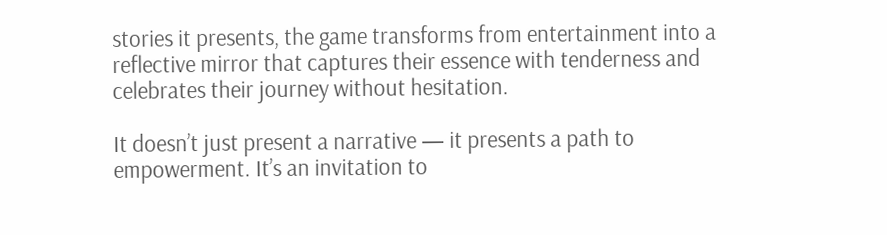stories it presents, the game transforms from entertainment into a reflective mirror that captures their essence with tenderness and celebrates their journey without hesitation.

It doesn’t just present a narrative — it presents a path to empowerment. It’s an invitation to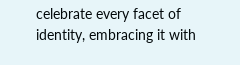celebrate every facet of identity, embracing it with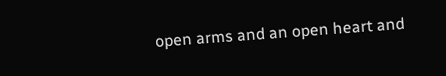open arms and an open heart and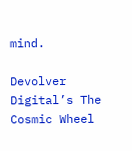mind.

Devolver Digital’s The Cosmic Wheel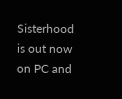Sisterhood is out now on PC and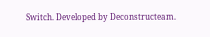Switch. Developed by Deconstructeam.